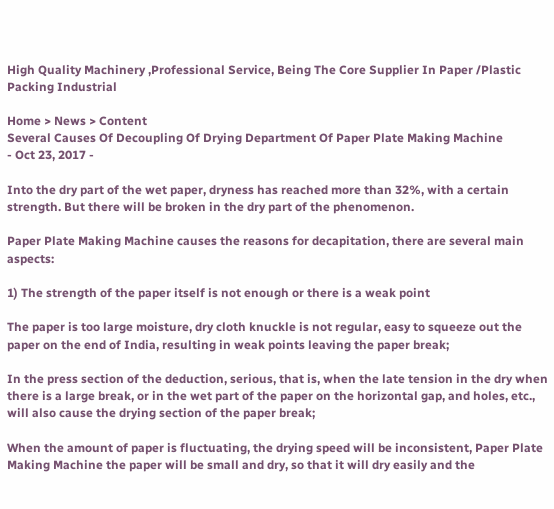High Quality Machinery ,Professional Service, Being The Core Supplier In Paper /Plastic Packing Industrial

Home > News > Content
Several Causes Of Decoupling Of Drying Department Of Paper Plate Making Machine
- Oct 23, 2017 -

Into the dry part of the wet paper, dryness has reached more than 32%, with a certain strength. But there will be broken in the dry part of the phenomenon.

Paper Plate Making Machine causes the reasons for decapitation, there are several main aspects:

1) The strength of the paper itself is not enough or there is a weak point

The paper is too large moisture, dry cloth knuckle is not regular, easy to squeeze out the paper on the end of India, resulting in weak points leaving the paper break;

In the press section of the deduction, serious, that is, when the late tension in the dry when there is a large break, or in the wet part of the paper on the horizontal gap, and holes, etc., will also cause the drying section of the paper break;

When the amount of paper is fluctuating, the drying speed will be inconsistent, Paper Plate Making Machine the paper will be small and dry, so that it will dry easily and the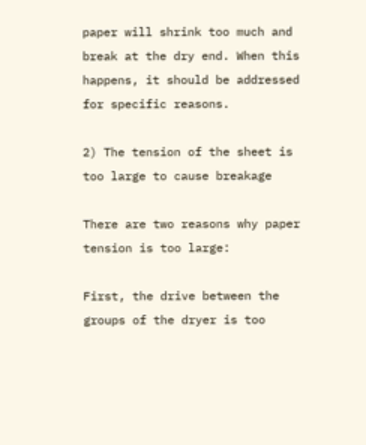paper will shrink too much and break at the dry end. When this happens, it should be addressed for specific reasons.

2) The tension of the sheet is too large to cause breakage

There are two reasons why paper tension is too large:

First, the drive between the groups of the dryer is too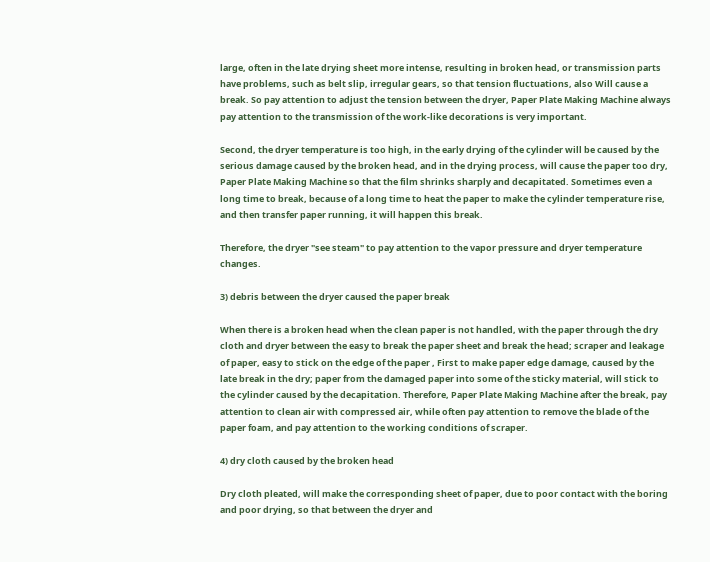large, often in the late drying sheet more intense, resulting in broken head, or transmission parts have problems, such as belt slip, irregular gears, so that tension fluctuations, also Will cause a break. So pay attention to adjust the tension between the dryer, Paper Plate Making Machine always pay attention to the transmission of the work-like decorations is very important.

Second, the dryer temperature is too high, in the early drying of the cylinder will be caused by the serious damage caused by the broken head, and in the drying process, will cause the paper too dry, Paper Plate Making Machine so that the film shrinks sharply and decapitated. Sometimes even a long time to break, because of a long time to heat the paper to make the cylinder temperature rise, and then transfer paper running, it will happen this break.

Therefore, the dryer "see steam" to pay attention to the vapor pressure and dryer temperature changes.

3) debris between the dryer caused the paper break

When there is a broken head when the clean paper is not handled, with the paper through the dry cloth and dryer between the easy to break the paper sheet and break the head; scraper and leakage of paper, easy to stick on the edge of the paper , First to make paper edge damage, caused by the late break in the dry; paper from the damaged paper into some of the sticky material, will stick to the cylinder caused by the decapitation. Therefore, Paper Plate Making Machine after the break, pay attention to clean air with compressed air, while often pay attention to remove the blade of the paper foam, and pay attention to the working conditions of scraper.

4) dry cloth caused by the broken head

Dry cloth pleated, will make the corresponding sheet of paper, due to poor contact with the boring and poor drying, so that between the dryer and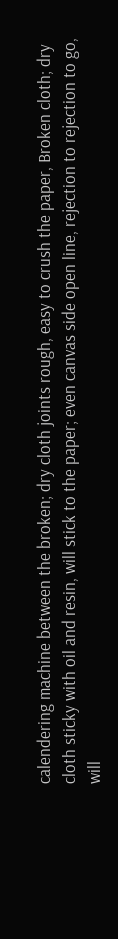calendering machine between the broken; dry cloth joints rough, easy to crush the paper, Broken cloth; dry cloth sticky with oil and resin, will stick to the paper; even canvas side open line, rejection to rejection to go, will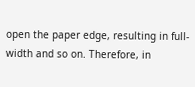open the paper edge, resulting in full-width and so on. Therefore, in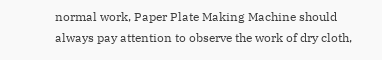normal work, Paper Plate Making Machine should always pay attention to observe the work of dry cloth,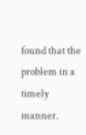found that the problem in a timely manner.